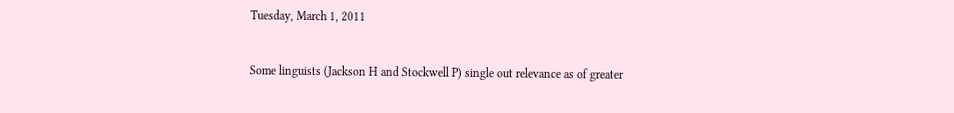Tuesday, March 1, 2011


Some linguists (Jackson H and Stockwell P) single out relevance as of greater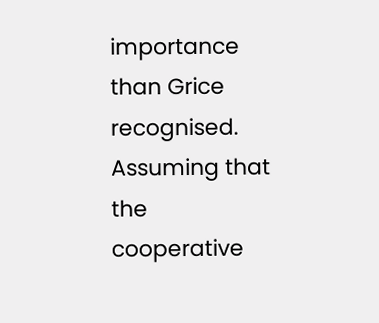importance than Grice recognised. Assuming that the cooperative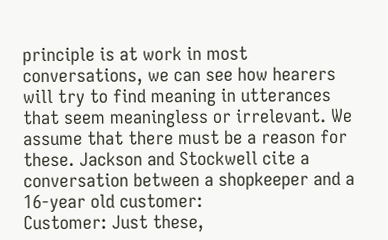principle is at work in most conversations, we can see how hearers will try to find meaning in utterances that seem meaningless or irrelevant. We assume that there must be a reason for these. Jackson and Stockwell cite a conversation between a shopkeeper and a 16-year old customer:
Customer: Just these,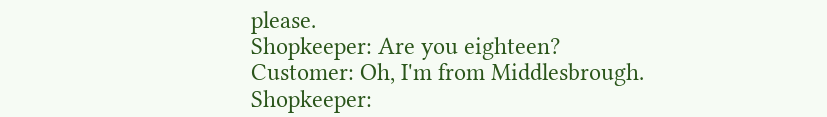please.
Shopkeeper: Are you eighteen?
Customer: Oh, I'm from Middlesbrough.
Shopkeeper: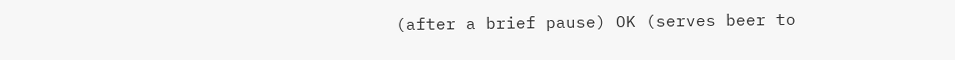(after a brief pause) OK (serves beer to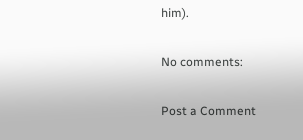him).

No comments:

Post a Comment